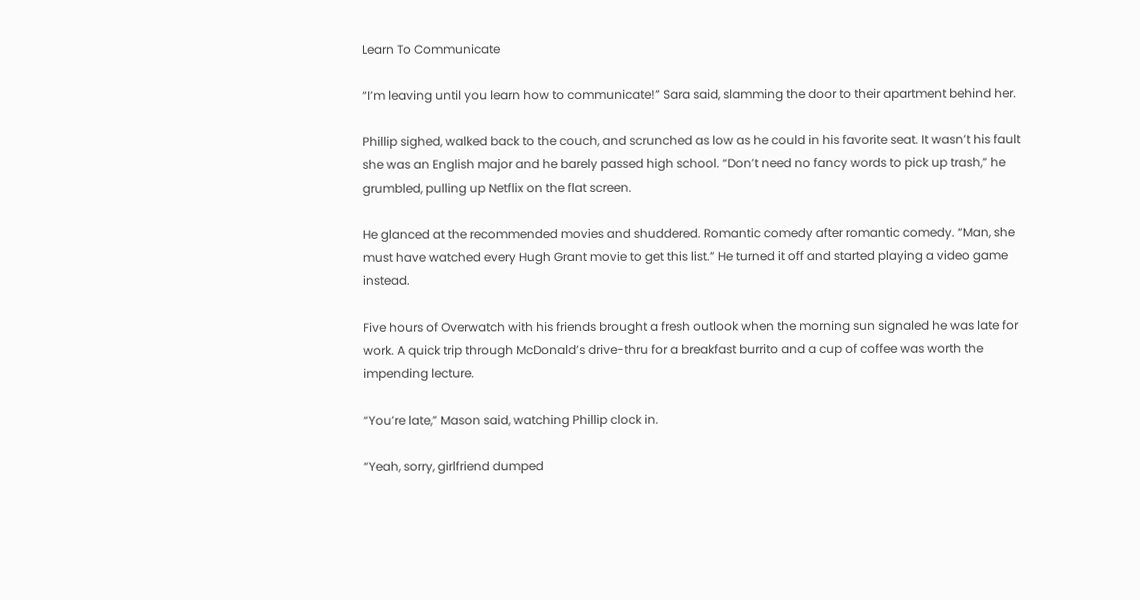Learn To Communicate

“I’m leaving until you learn how to communicate!” Sara said, slamming the door to their apartment behind her.

Phillip sighed, walked back to the couch, and scrunched as low as he could in his favorite seat. It wasn’t his fault she was an English major and he barely passed high school. “Don’t need no fancy words to pick up trash,” he grumbled, pulling up Netflix on the flat screen.

He glanced at the recommended movies and shuddered. Romantic comedy after romantic comedy. “Man, she must have watched every Hugh Grant movie to get this list.” He turned it off and started playing a video game instead.

Five hours of Overwatch with his friends brought a fresh outlook when the morning sun signaled he was late for work. A quick trip through McDonald’s drive-thru for a breakfast burrito and a cup of coffee was worth the impending lecture.

“You’re late,” Mason said, watching Phillip clock in.

“Yeah, sorry, girlfriend dumped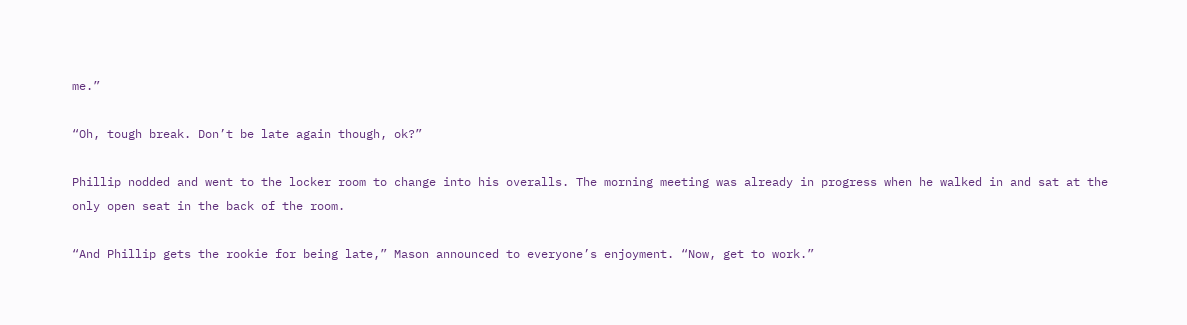me.”

“Oh, tough break. Don’t be late again though, ok?”

Phillip nodded and went to the locker room to change into his overalls. The morning meeting was already in progress when he walked in and sat at the only open seat in the back of the room.

“And Phillip gets the rookie for being late,” Mason announced to everyone’s enjoyment. “Now, get to work.”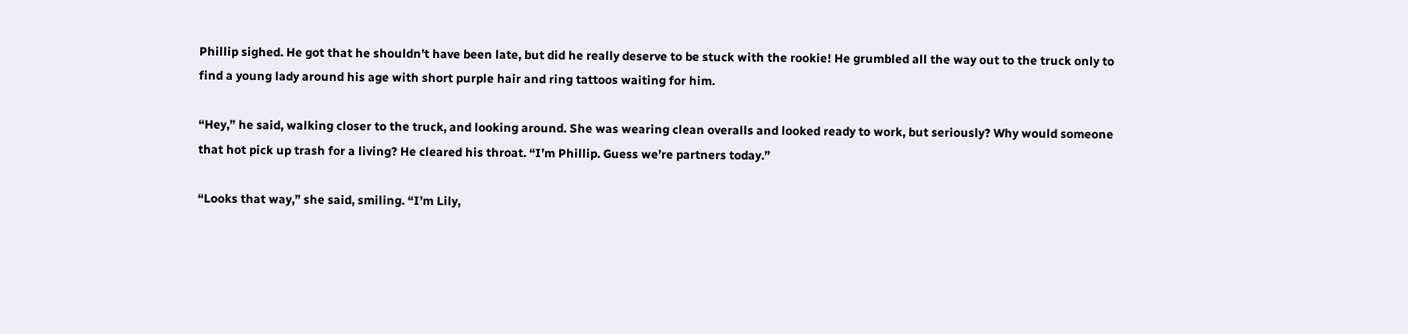Phillip sighed. He got that he shouldn’t have been late, but did he really deserve to be stuck with the rookie! He grumbled all the way out to the truck only to find a young lady around his age with short purple hair and ring tattoos waiting for him.

“Hey,” he said, walking closer to the truck, and looking around. She was wearing clean overalls and looked ready to work, but seriously? Why would someone that hot pick up trash for a living? He cleared his throat. “I’m Phillip. Guess we’re partners today.”

“Looks that way,” she said, smiling. “I’m Lily,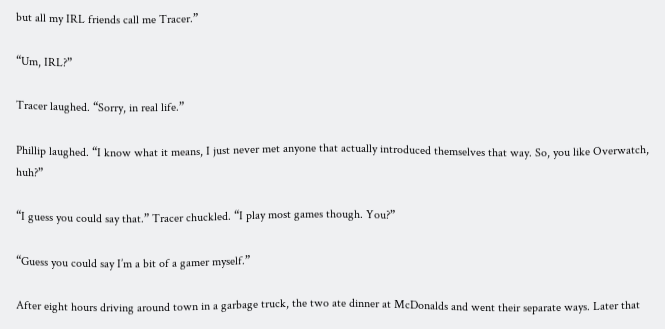but all my IRL friends call me Tracer.”

“Um, IRL?”

Tracer laughed. “Sorry, in real life.”

Phillip laughed. “I know what it means, I just never met anyone that actually introduced themselves that way. So, you like Overwatch, huh?”

“I guess you could say that.” Tracer chuckled. “I play most games though. You?”

“Guess you could say I’m a bit of a gamer myself.”

After eight hours driving around town in a garbage truck, the two ate dinner at McDonalds and went their separate ways. Later that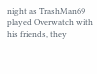night as TrashMan69 played Overwatch with his friends, they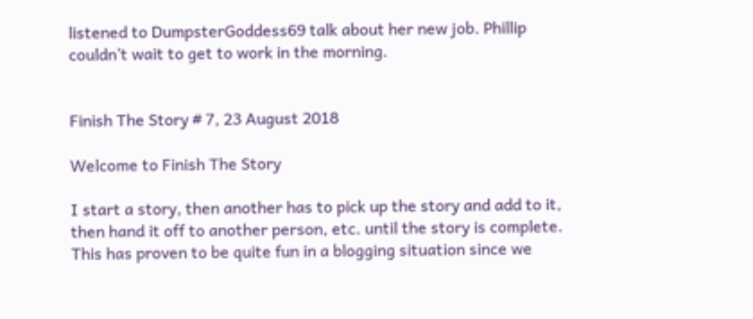listened to DumpsterGoddess69 talk about her new job. Phillip couldn’t wait to get to work in the morning.


Finish The Story # 7, 23 August 2018

Welcome to Finish The Story

I start a story, then another has to pick up the story and add to it, then hand it off to another person, etc. until the story is complete. This has proven to be quite fun in a blogging situation since we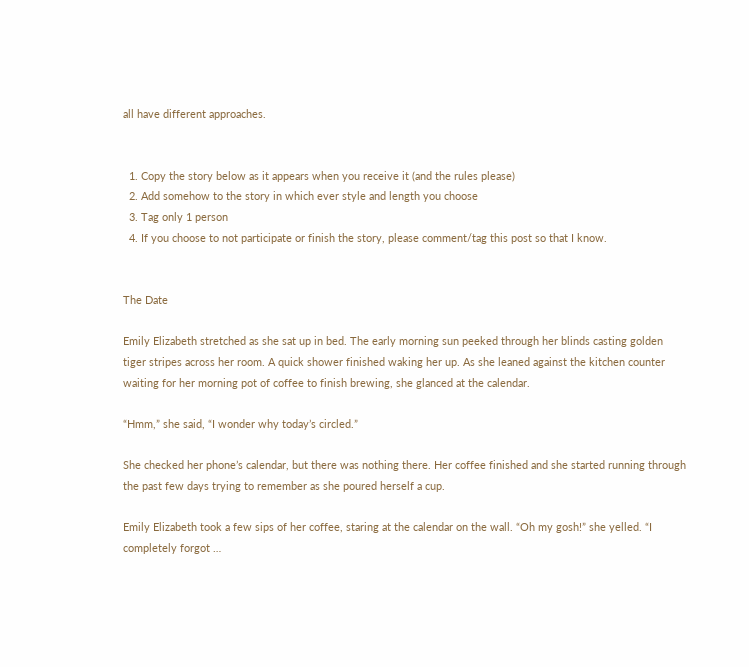all have different approaches.


  1. Copy the story below as it appears when you receive it (and the rules please)
  2. Add somehow to the story in which ever style and length you choose
  3. Tag only 1 person
  4. If you choose to not participate or finish the story, please comment/tag this post so that I know.


The Date

Emily Elizabeth stretched as she sat up in bed. The early morning sun peeked through her blinds casting golden tiger stripes across her room. A quick shower finished waking her up. As she leaned against the kitchen counter waiting for her morning pot of coffee to finish brewing, she glanced at the calendar.

“Hmm,” she said, “I wonder why today’s circled.”

She checked her phone’s calendar, but there was nothing there. Her coffee finished and she started running through the past few days trying to remember as she poured herself a cup.

Emily Elizabeth took a few sips of her coffee, staring at the calendar on the wall. “Oh my gosh!” she yelled. “I completely forgot …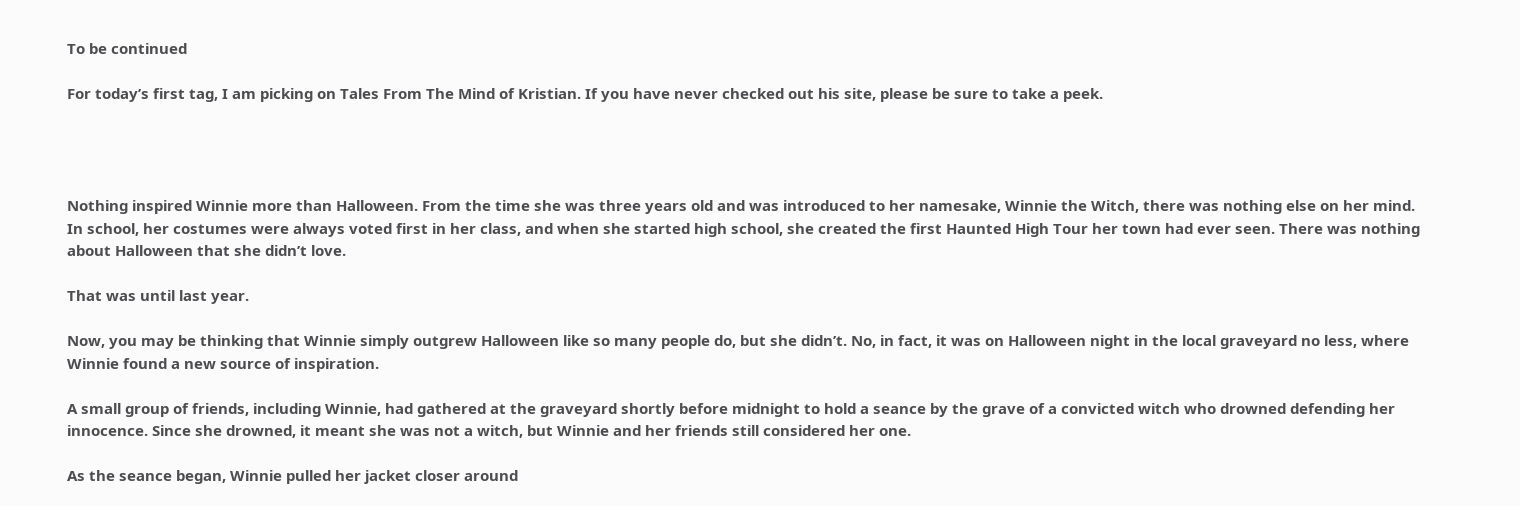To be continued

For today’s first tag, I am picking on Tales From The Mind of Kristian. If you have never checked out his site, please be sure to take a peek.




Nothing inspired Winnie more than Halloween. From the time she was three years old and was introduced to her namesake, Winnie the Witch, there was nothing else on her mind. In school, her costumes were always voted first in her class, and when she started high school, she created the first Haunted High Tour her town had ever seen. There was nothing about Halloween that she didn’t love.

That was until last year.

Now, you may be thinking that Winnie simply outgrew Halloween like so many people do, but she didn’t. No, in fact, it was on Halloween night in the local graveyard no less, where Winnie found a new source of inspiration.

A small group of friends, including Winnie, had gathered at the graveyard shortly before midnight to hold a seance by the grave of a convicted witch who drowned defending her innocence. Since she drowned, it meant she was not a witch, but Winnie and her friends still considered her one.

As the seance began, Winnie pulled her jacket closer around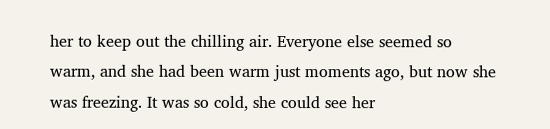her to keep out the chilling air. Everyone else seemed so warm, and she had been warm just moments ago, but now she was freezing. It was so cold, she could see her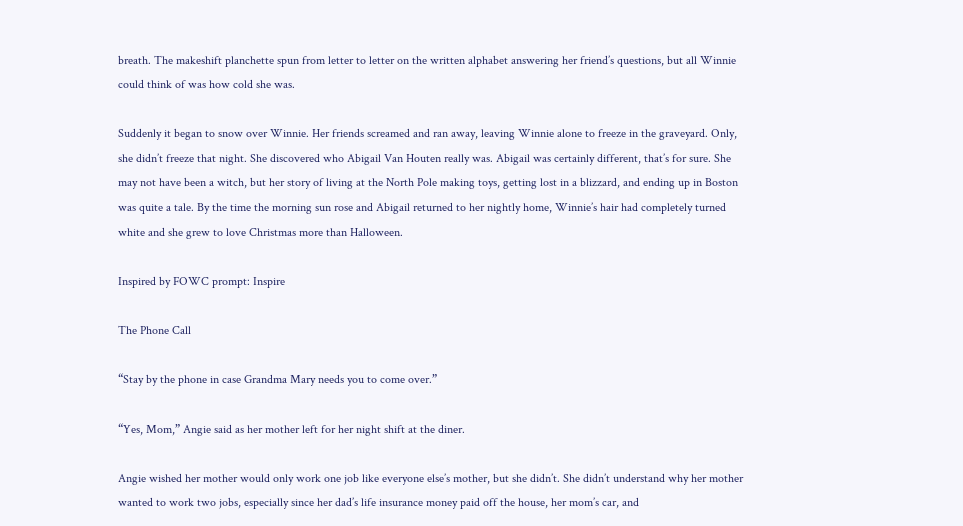breath. The makeshift planchette spun from letter to letter on the written alphabet answering her friend’s questions, but all Winnie could think of was how cold she was.

Suddenly it began to snow over Winnie. Her friends screamed and ran away, leaving Winnie alone to freeze in the graveyard. Only, she didn’t freeze that night. She discovered who Abigail Van Houten really was. Abigail was certainly different, that’s for sure. She may not have been a witch, but her story of living at the North Pole making toys, getting lost in a blizzard, and ending up in Boston was quite a tale. By the time the morning sun rose and Abigail returned to her nightly home, Winnie’s hair had completely turned white and she grew to love Christmas more than Halloween.

Inspired by FOWC prompt: Inspire

The Phone Call

“Stay by the phone in case Grandma Mary needs you to come over.”

“Yes, Mom,” Angie said as her mother left for her night shift at the diner.

Angie wished her mother would only work one job like everyone else’s mother, but she didn’t. She didn’t understand why her mother wanted to work two jobs, especially since her dad’s life insurance money paid off the house, her mom’s car, and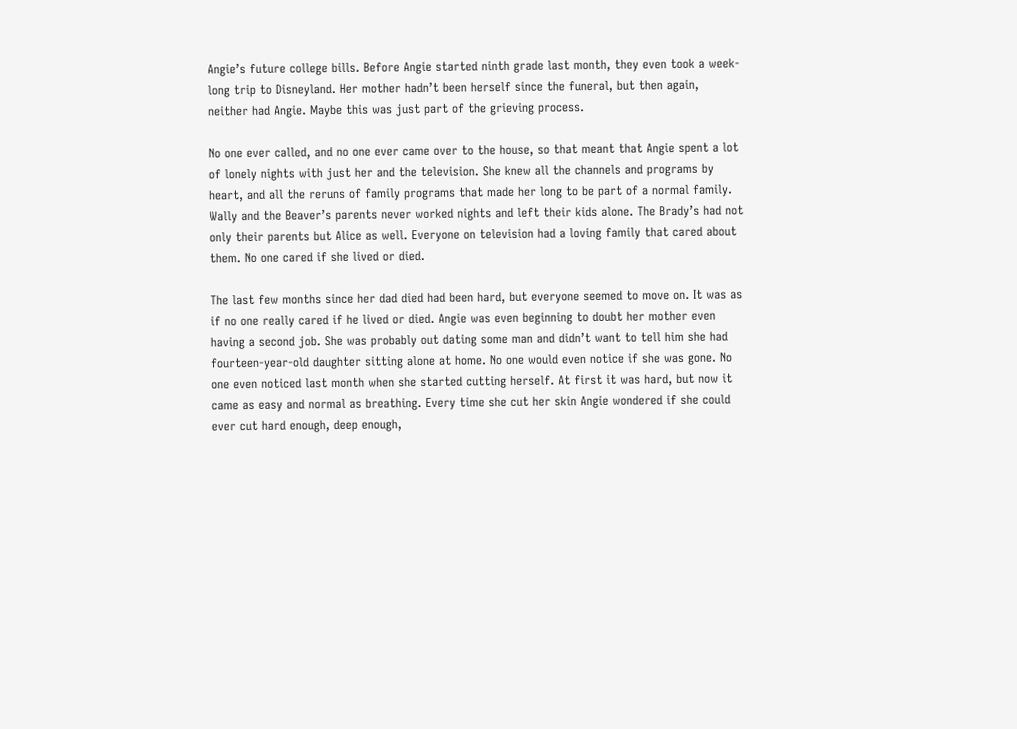Angie’s future college bills. Before Angie started ninth grade last month, they even took a week-long trip to Disneyland. Her mother hadn’t been herself since the funeral, but then again, neither had Angie. Maybe this was just part of the grieving process.

No one ever called, and no one ever came over to the house, so that meant that Angie spent a lot of lonely nights with just her and the television. She knew all the channels and programs by heart, and all the reruns of family programs that made her long to be part of a normal family. Wally and the Beaver’s parents never worked nights and left their kids alone. The Brady’s had not only their parents but Alice as well. Everyone on television had a loving family that cared about them. No one cared if she lived or died.

The last few months since her dad died had been hard, but everyone seemed to move on. It was as if no one really cared if he lived or died. Angie was even beginning to doubt her mother even having a second job. She was probably out dating some man and didn’t want to tell him she had fourteen-year-old daughter sitting alone at home. No one would even notice if she was gone. No one even noticed last month when she started cutting herself. At first it was hard, but now it came as easy and normal as breathing. Every time she cut her skin Angie wondered if she could ever cut hard enough, deep enough,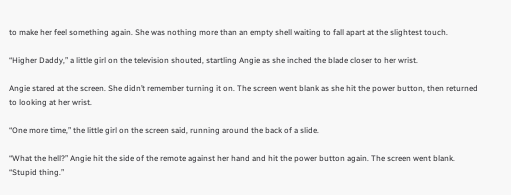to make her feel something again. She was nothing more than an empty shell waiting to fall apart at the slightest touch.

“Higher Daddy,” a little girl on the television shouted, startling Angie as she inched the blade closer to her wrist.

Angie stared at the screen. She didn’t remember turning it on. The screen went blank as she hit the power button, then returned to looking at her wrist.

“One more time,” the little girl on the screen said, running around the back of a slide.

“What the hell?” Angie hit the side of the remote against her hand and hit the power button again. The screen went blank. “Stupid thing.”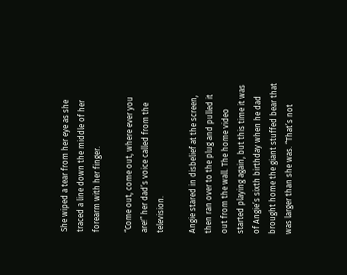She wiped a tear from her eye as she traced a line down the middle of her forearm with her finger.

“Come out, come out, where ever you are!” her dad’s voice called from the television.

Angie stared in disbelief at the screen, then ran over to the plug and pulled it out from the wall. The home video started playing again, but this time it was of Angie’s sixth birthday when he dad brought home the giant stuffed bear that was larger than she was. “That’s not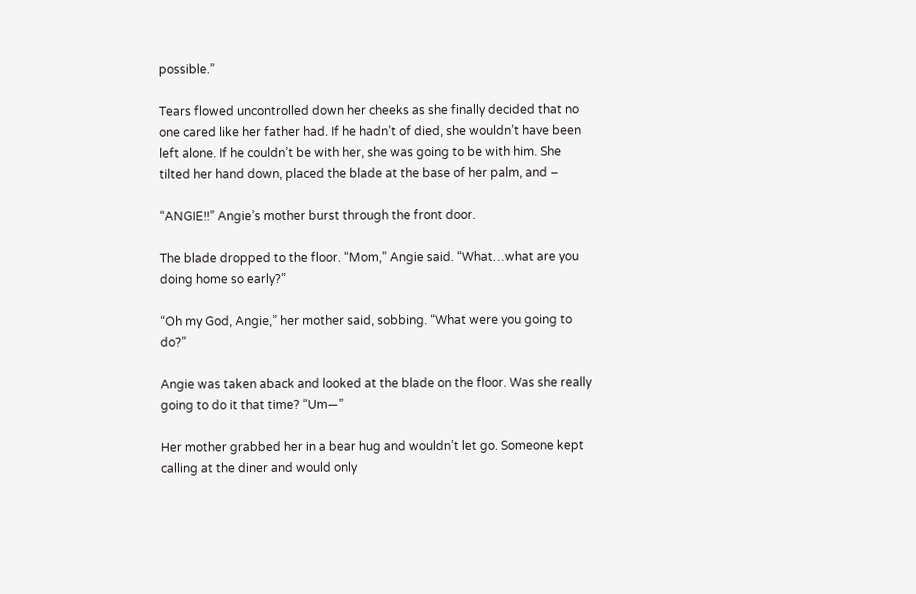possible.”

Tears flowed uncontrolled down her cheeks as she finally decided that no one cared like her father had. If he hadn’t of died, she wouldn’t have been left alone. If he couldn’t be with her, she was going to be with him. She tilted her hand down, placed the blade at the base of her palm, and –

“ANGIE!!” Angie’s mother burst through the front door.

The blade dropped to the floor. “Mom,” Angie said. “What…what are you doing home so early?”

“Oh my God, Angie,” her mother said, sobbing. “What were you going to do?”

Angie was taken aback and looked at the blade on the floor. Was she really going to do it that time? “Um—”

Her mother grabbed her in a bear hug and wouldn’t let go. Someone kept calling at the diner and would only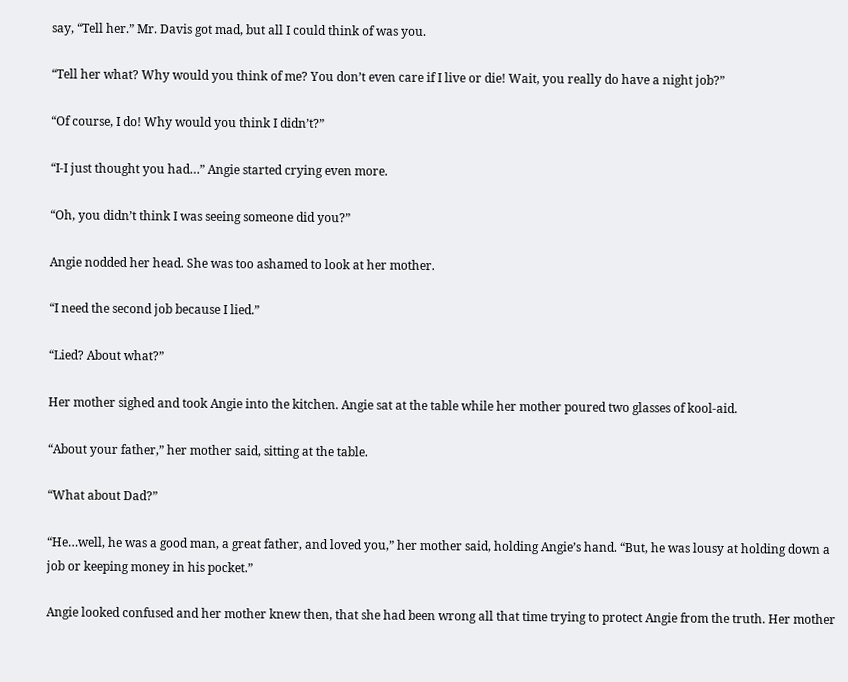say, “Tell her.” Mr. Davis got mad, but all I could think of was you.

“Tell her what? Why would you think of me? You don’t even care if I live or die! Wait, you really do have a night job?”

“Of course, I do! Why would you think I didn’t?”

“I-I just thought you had…” Angie started crying even more.

“Oh, you didn’t think I was seeing someone did you?”

Angie nodded her head. She was too ashamed to look at her mother.

“I need the second job because I lied.”

“Lied? About what?”

Her mother sighed and took Angie into the kitchen. Angie sat at the table while her mother poured two glasses of kool-aid.

“About your father,” her mother said, sitting at the table.

“What about Dad?”

“He…well, he was a good man, a great father, and loved you,” her mother said, holding Angie’s hand. “But, he was lousy at holding down a job or keeping money in his pocket.”

Angie looked confused and her mother knew then, that she had been wrong all that time trying to protect Angie from the truth. Her mother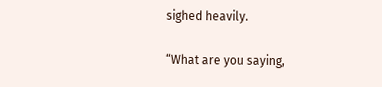sighed heavily.

“What are you saying,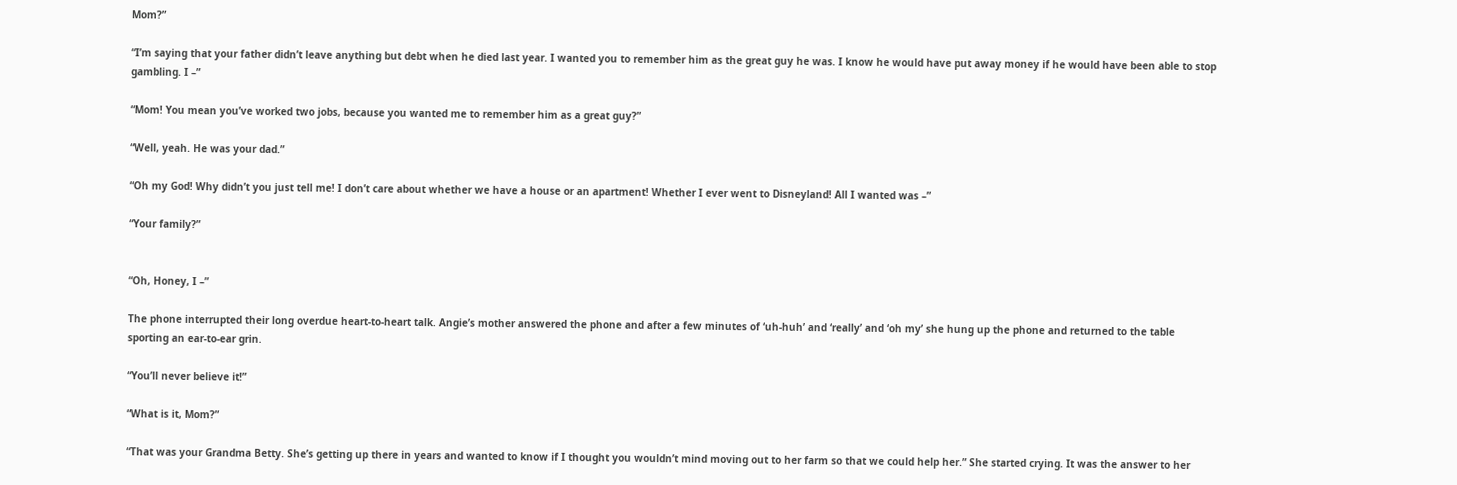Mom?”

“I’m saying that your father didn’t leave anything but debt when he died last year. I wanted you to remember him as the great guy he was. I know he would have put away money if he would have been able to stop gambling. I –”

“Mom! You mean you’ve worked two jobs, because you wanted me to remember him as a great guy?”

“Well, yeah. He was your dad.”

“Oh my God! Why didn’t you just tell me! I don’t care about whether we have a house or an apartment! Whether I ever went to Disneyland! All I wanted was –”

“Your family?”


“Oh, Honey, I –”

The phone interrupted their long overdue heart-to-heart talk. Angie’s mother answered the phone and after a few minutes of ‘uh-huh’ and ‘really’ and ‘oh my’ she hung up the phone and returned to the table sporting an ear-to-ear grin.

“You’ll never believe it!”

“What is it, Mom?”

“That was your Grandma Betty. She’s getting up there in years and wanted to know if I thought you wouldn’t mind moving out to her farm so that we could help her.” She started crying. It was the answer to her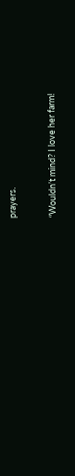prayers.

“Wouldn’t mind? I love her farm!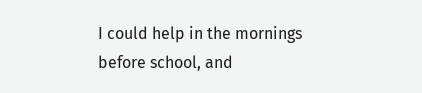I could help in the mornings before school, and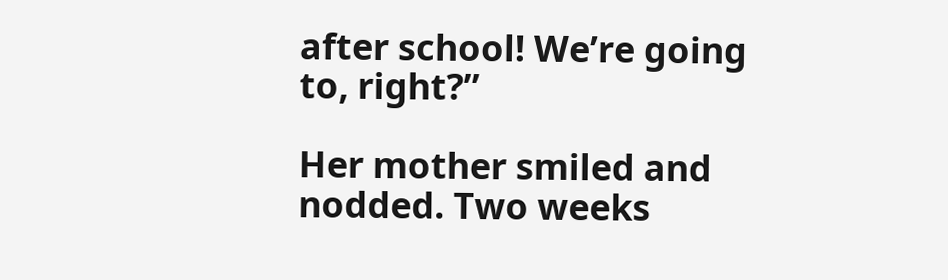after school! We’re going to, right?”

Her mother smiled and nodded. Two weeks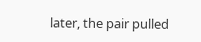later, the pair pulled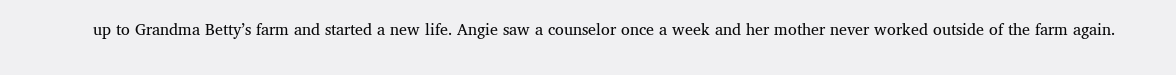up to Grandma Betty’s farm and started a new life. Angie saw a counselor once a week and her mother never worked outside of the farm again.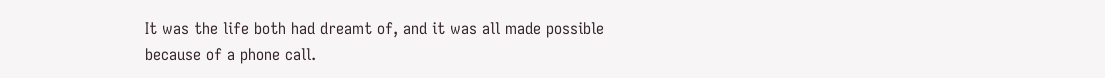It was the life both had dreamt of, and it was all made possible because of a phone call.